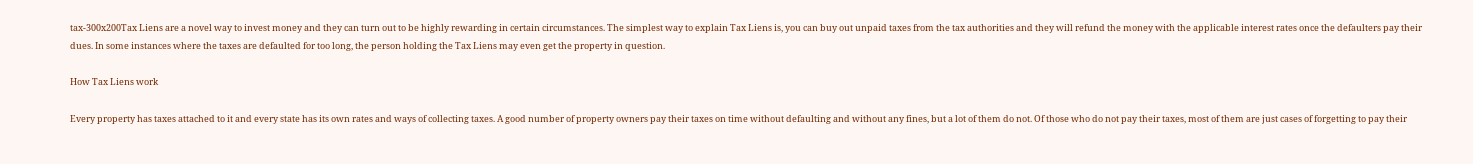tax-300x200Tax Liens are a novel way to invest money and they can turn out to be highly rewarding in certain circumstances. The simplest way to explain Tax Liens is, you can buy out unpaid taxes from the tax authorities and they will refund the money with the applicable interest rates once the defaulters pay their dues. In some instances where the taxes are defaulted for too long, the person holding the Tax Liens may even get the property in question.

How Tax Liens work

Every property has taxes attached to it and every state has its own rates and ways of collecting taxes. A good number of property owners pay their taxes on time without defaulting and without any fines, but a lot of them do not. Of those who do not pay their taxes, most of them are just cases of forgetting to pay their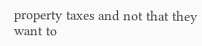property taxes and not that they want to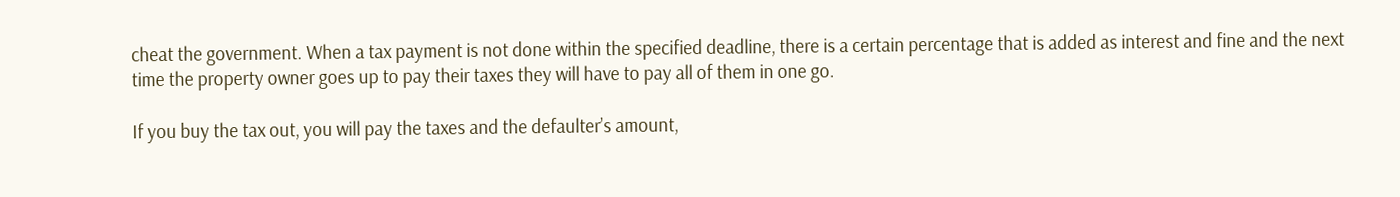cheat the government. When a tax payment is not done within the specified deadline, there is a certain percentage that is added as interest and fine and the next time the property owner goes up to pay their taxes they will have to pay all of them in one go.

If you buy the tax out, you will pay the taxes and the defaulter’s amount,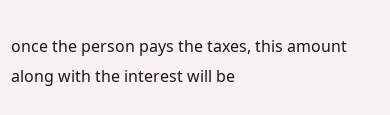once the person pays the taxes, this amount along with the interest will be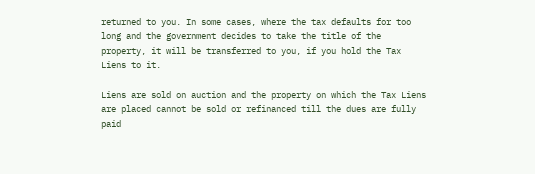returned to you. In some cases, where the tax defaults for too long and the government decides to take the title of the property, it will be transferred to you, if you hold the Tax Liens to it.

Liens are sold on auction and the property on which the Tax Liens are placed cannot be sold or refinanced till the dues are fully paid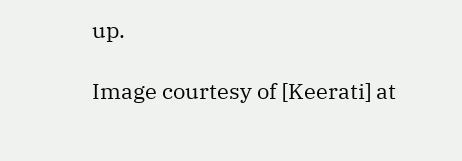up.

Image courtesy of [Keerati] at